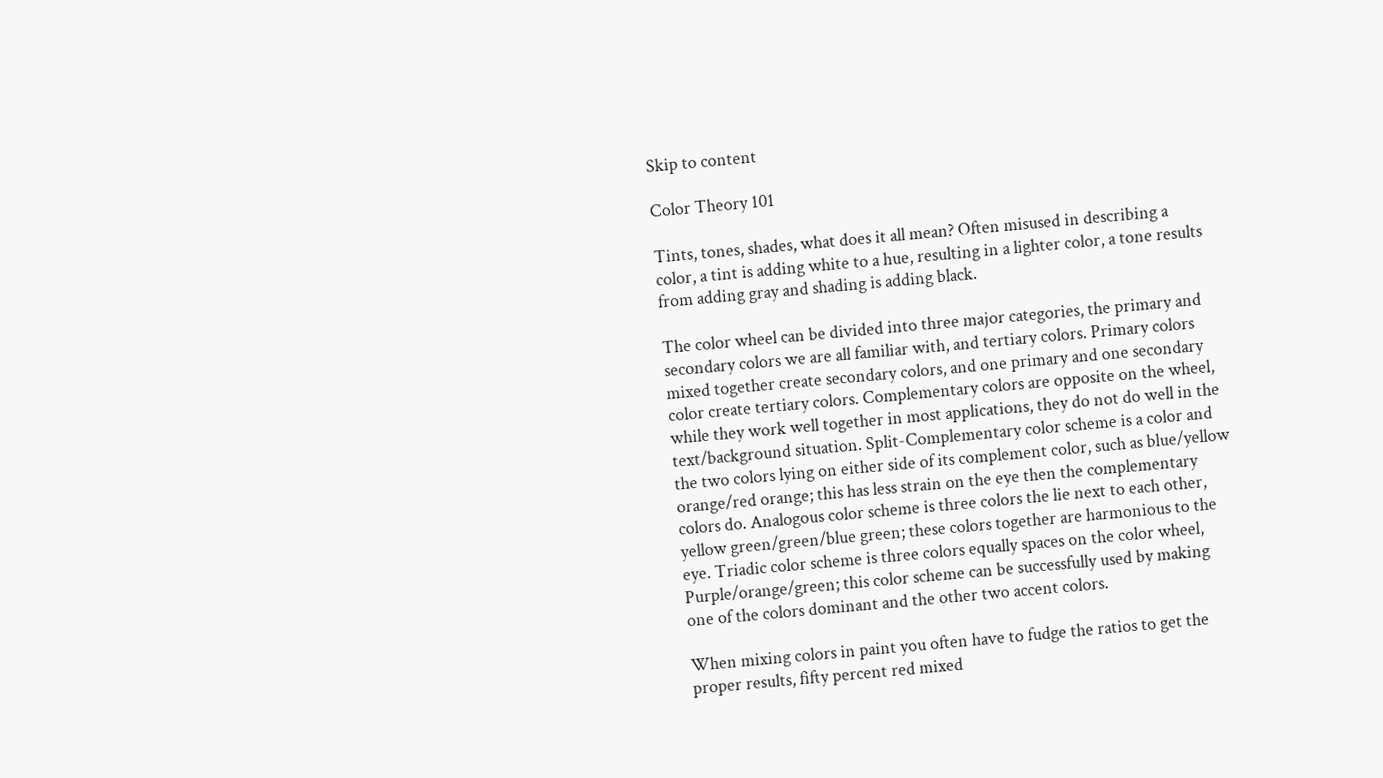Skip to content

Color Theory 101

Tints, tones, shades, what does it all mean? Often misused in describing a color, a tint is adding white to a hue, resulting in a lighter color, a tone results from adding gray and shading is adding black.

The color wheel can be divided into three major categories, the primary and secondary colors we are all familiar with, and tertiary colors. Primary colors mixed together create secondary colors, and one primary and one secondary color create tertiary colors. Complementary colors are opposite on the wheel, while they work well together in most applications, they do not do well in the text/background situation. Split-Complementary color scheme is a color and the two colors lying on either side of its complement color, such as blue/yellow orange/red orange; this has less strain on the eye then the complementary colors do. Analogous color scheme is three colors the lie next to each other, yellow green/green/blue green; these colors together are harmonious to the eye. Triadic color scheme is three colors equally spaces on the color wheel, Purple/orange/green; this color scheme can be successfully used by making one of the colors dominant and the other two accent colors.

When mixing colors in paint you often have to fudge the ratios to get the proper results, fifty percent red mixed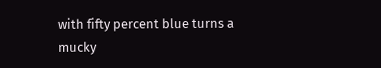with fifty percent blue turns a mucky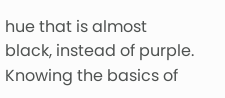hue that is almost black, instead of purple. Knowing the basics of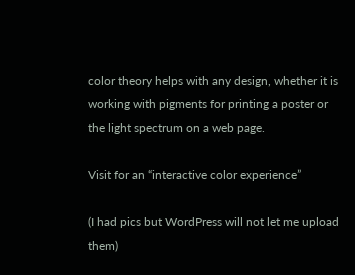color theory helps with any design, whether it is working with pigments for printing a poster or the light spectrum on a web page.

Visit for an “interactive color experience”

(I had pics but WordPress will not let me upload them)